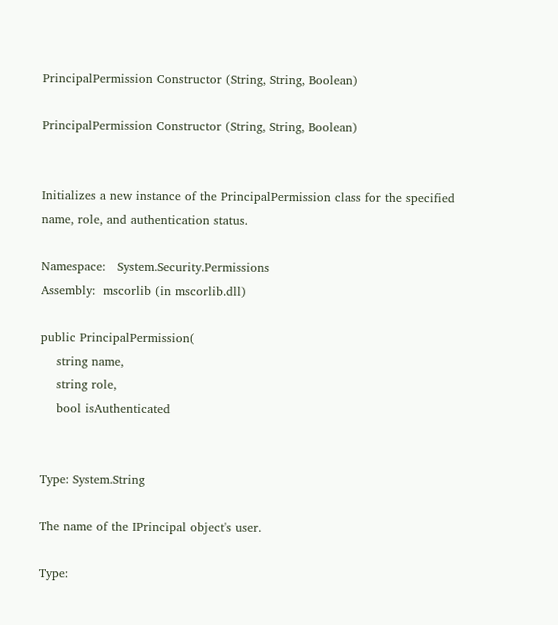PrincipalPermission Constructor (String, String, Boolean)

PrincipalPermission Constructor (String, String, Boolean)


Initializes a new instance of the PrincipalPermission class for the specified name, role, and authentication status.

Namespace:   System.Security.Permissions
Assembly:  mscorlib (in mscorlib.dll)

public PrincipalPermission(
    string name,
    string role,
    bool isAuthenticated


Type: System.String

The name of the IPrincipal object's user.

Type: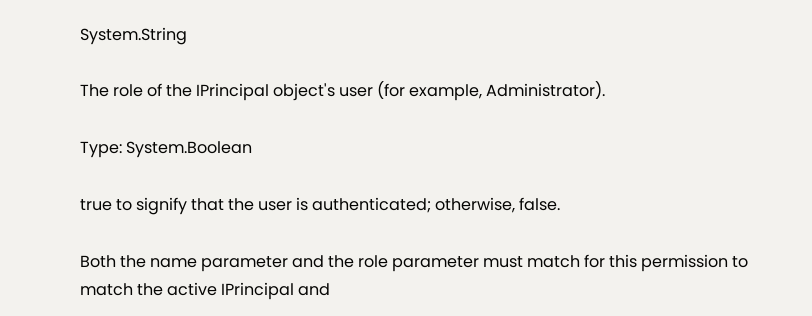System.String

The role of the IPrincipal object's user (for example, Administrator).

Type: System.Boolean

true to signify that the user is authenticated; otherwise, false.

Both the name parameter and the role parameter must match for this permission to match the active IPrincipal and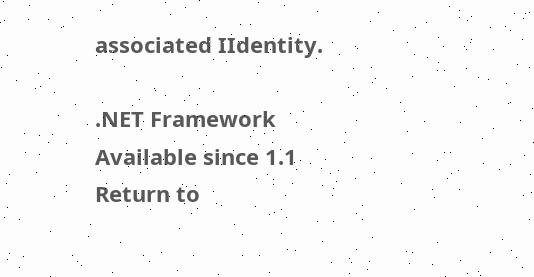associated IIdentity.

.NET Framework
Available since 1.1
Return to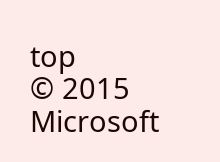top
© 2015 Microsoft